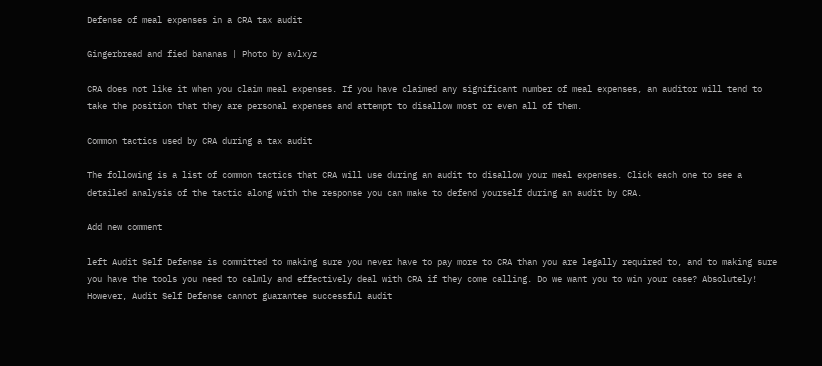Defense of meal expenses in a CRA tax audit

Gingerbread and fied bananas | Photo by avlxyz

CRA does not like it when you claim meal expenses. If you have claimed any significant number of meal expenses, an auditor will tend to take the position that they are personal expenses and attempt to disallow most or even all of them.

Common tactics used by CRA during a tax audit

The following is a list of common tactics that CRA will use during an audit to disallow your meal expenses. Click each one to see a detailed analysis of the tactic along with the response you can make to defend yourself during an audit by CRA.

Add new comment

left Audit Self Defense is committed to making sure you never have to pay more to CRA than you are legally required to, and to making sure you have the tools you need to calmly and effectively deal with CRA if they come calling. Do we want you to win your case? Absolutely! However, Audit Self Defense cannot guarantee successful audit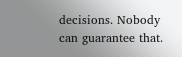decisions. Nobody can guarantee that.